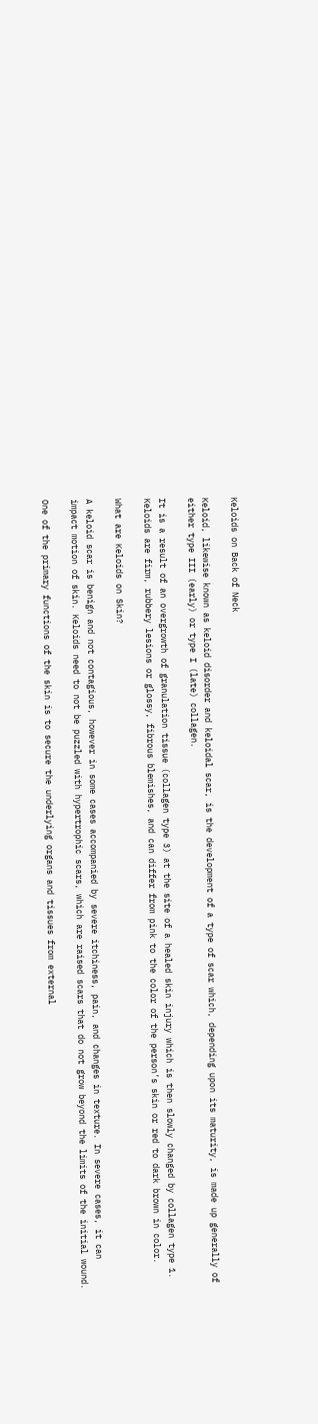Keloids on Back of Neck

Keloid, likewise known as keloid disorder and keloidal scar, is the development of a type of scar which, depending upon its maturity, is made up generally of either type III (early) or type I (late) collagen.

It is a result of an overgrowth of granulation tissue (collagen type 3) at the site of a healed skin injury which is then slowly changed by collagen type 1. Keloids are firm, rubbery lesions or glossy, fibrous blemishes, and can differ from pink to the color of the person’s skin or red to dark brown in color.

What are Keloids on Skin?

A keloid scar is benign and not contagious, however in some cases accompanied by severe itchiness, pain, and changes in texture. In severe cases, it can impact motion of skin. Keloids need to not be puzzled with hypertrophic scars, which are raised scars that do not grow beyond the limits of the initial wound.

One of the primary functions of the skin is to secure the underlying organs and tissues from external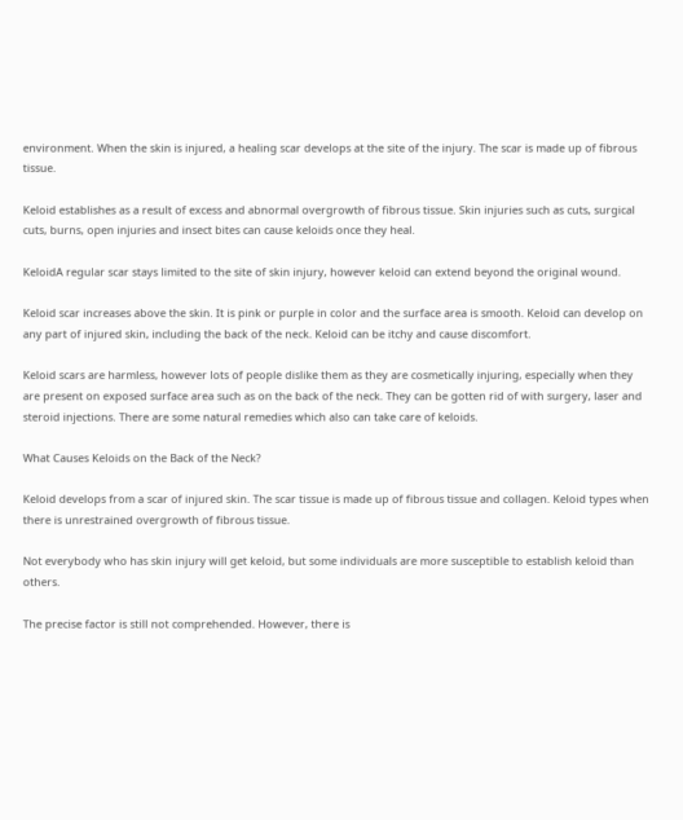environment. When the skin is injured, a healing scar develops at the site of the injury. The scar is made up of fibrous tissue.

Keloid establishes as a result of excess and abnormal overgrowth of fibrous tissue. Skin injuries such as cuts, surgical cuts, burns, open injuries and insect bites can cause keloids once they heal.

KeloidA regular scar stays limited to the site of skin injury, however keloid can extend beyond the original wound.

Keloid scar increases above the skin. It is pink or purple in color and the surface area is smooth. Keloid can develop on any part of injured skin, including the back of the neck. Keloid can be itchy and cause discomfort.

Keloid scars are harmless, however lots of people dislike them as they are cosmetically injuring, especially when they are present on exposed surface area such as on the back of the neck. They can be gotten rid of with surgery, laser and steroid injections. There are some natural remedies which also can take care of keloids.

What Causes Keloids on the Back of the Neck?

Keloid develops from a scar of injured skin. The scar tissue is made up of fibrous tissue and collagen. Keloid types when there is unrestrained overgrowth of fibrous tissue.

Not everybody who has skin injury will get keloid, but some individuals are more susceptible to establish keloid than others.

The precise factor is still not comprehended. However, there is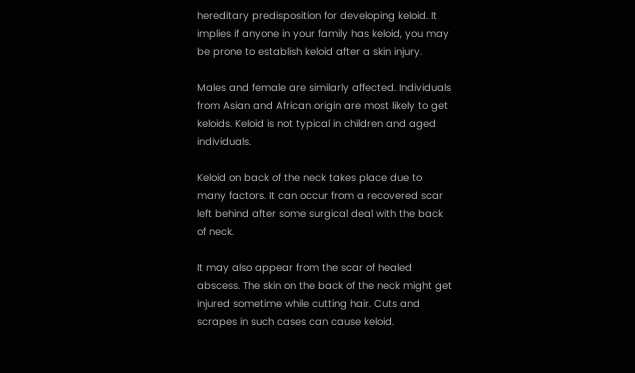hereditary predisposition for developing keloid. It implies if anyone in your family has keloid, you may be prone to establish keloid after a skin injury.

Males and female are similarly affected. Individuals from Asian and African origin are most likely to get keloids. Keloid is not typical in children and aged individuals.

Keloid on back of the neck takes place due to many factors. It can occur from a recovered scar left behind after some surgical deal with the back of neck.

It may also appear from the scar of healed abscess. The skin on the back of the neck might get injured sometime while cutting hair. Cuts and scrapes in such cases can cause keloid.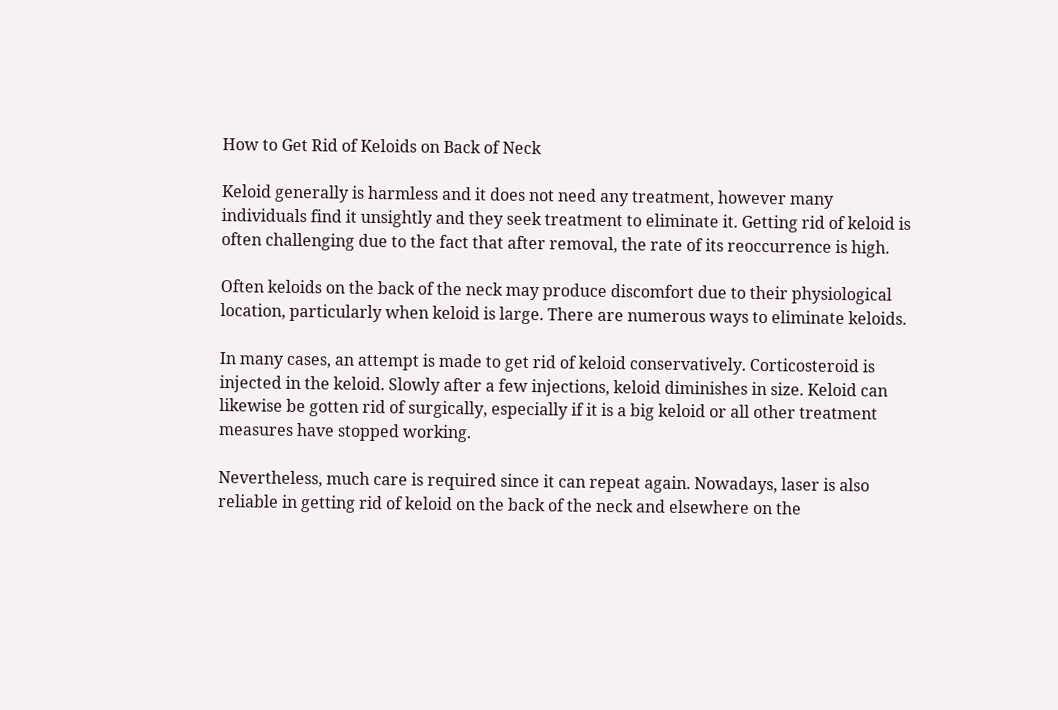How to Get Rid of Keloids on Back of Neck

Keloid generally is harmless and it does not need any treatment, however many individuals find it unsightly and they seek treatment to eliminate it. Getting rid of keloid is often challenging due to the fact that after removal, the rate of its reoccurrence is high.

Often keloids on the back of the neck may produce discomfort due to their physiological location, particularly when keloid is large. There are numerous ways to eliminate keloids.

In many cases, an attempt is made to get rid of keloid conservatively. Corticosteroid is injected in the keloid. Slowly after a few injections, keloid diminishes in size. Keloid can likewise be gotten rid of surgically, especially if it is a big keloid or all other treatment measures have stopped working.

Nevertheless, much care is required since it can repeat again. Nowadays, laser is also reliable in getting rid of keloid on the back of the neck and elsewhere on the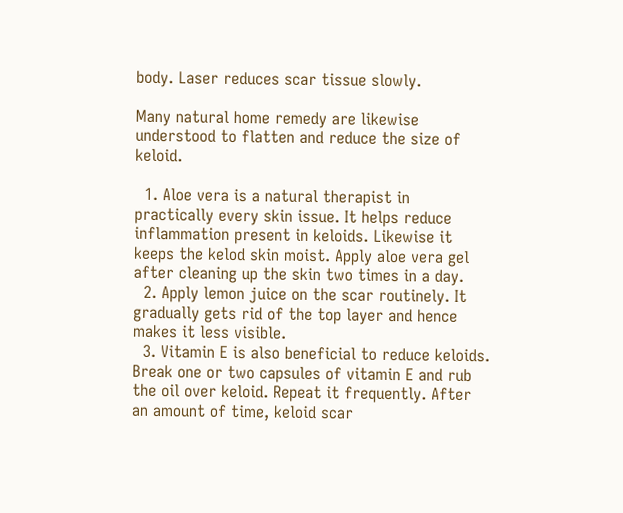body. Laser reduces scar tissue slowly.

Many natural home remedy are likewise understood to flatten and reduce the size of keloid.

  1. Aloe vera is a natural therapist in practically every skin issue. It helps reduce inflammation present in keloids. Likewise it keeps the kelod skin moist. Apply aloe vera gel after cleaning up the skin two times in a day.
  2. Apply lemon juice on the scar routinely. It gradually gets rid of the top layer and hence makes it less visible.
  3. Vitamin E is also beneficial to reduce keloids. Break one or two capsules of vitamin E and rub the oil over keloid. Repeat it frequently. After an amount of time, keloid scar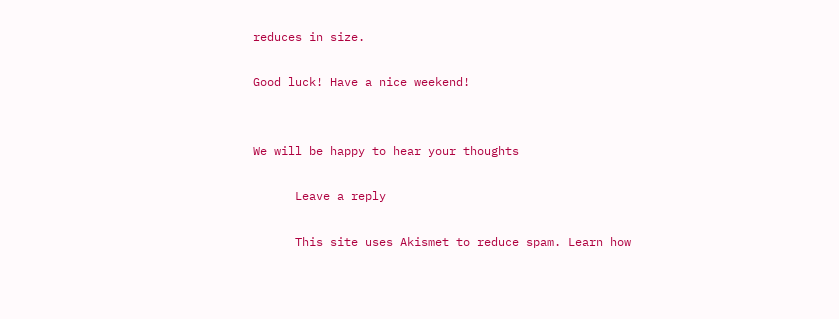reduces in size.

Good luck! Have a nice weekend!


We will be happy to hear your thoughts

      Leave a reply

      This site uses Akismet to reduce spam. Learn how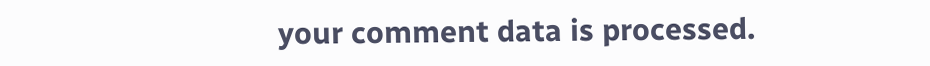your comment data is processed.